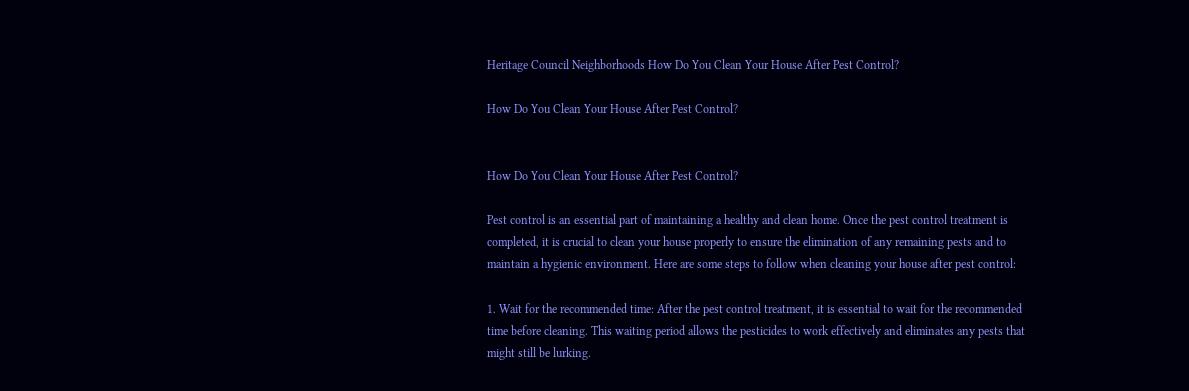Heritage Council Neighborhoods How Do You Clean Your House After Pest Control?

How Do You Clean Your House After Pest Control?


How Do You Clean Your House After Pest Control?

Pest control is an essential part of maintaining a healthy and clean home. Once the pest control treatment is completed, it is crucial to clean your house properly to ensure the elimination of any remaining pests and to maintain a hygienic environment. Here are some steps to follow when cleaning your house after pest control:

1. Wait for the recommended time: After the pest control treatment, it is essential to wait for the recommended time before cleaning. This waiting period allows the pesticides to work effectively and eliminates any pests that might still be lurking.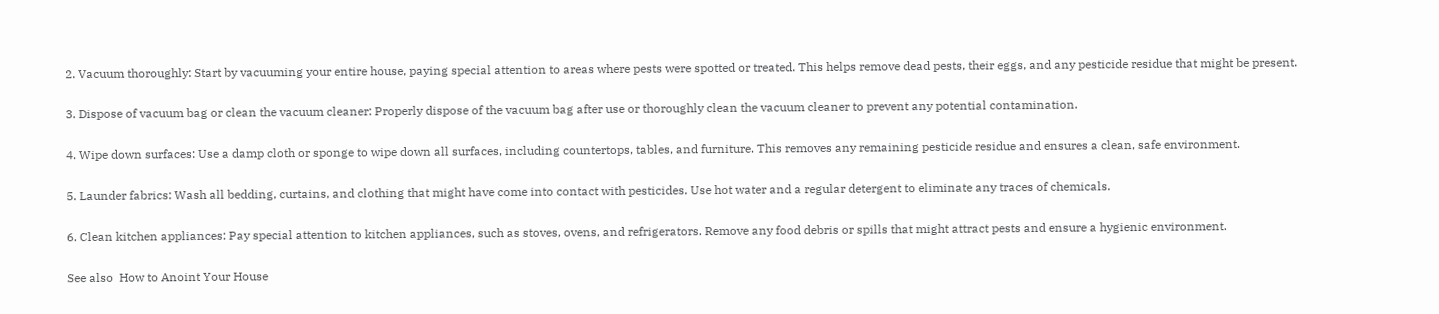2. Vacuum thoroughly: Start by vacuuming your entire house, paying special attention to areas where pests were spotted or treated. This helps remove dead pests, their eggs, and any pesticide residue that might be present.

3. Dispose of vacuum bag or clean the vacuum cleaner: Properly dispose of the vacuum bag after use or thoroughly clean the vacuum cleaner to prevent any potential contamination.

4. Wipe down surfaces: Use a damp cloth or sponge to wipe down all surfaces, including countertops, tables, and furniture. This removes any remaining pesticide residue and ensures a clean, safe environment.

5. Launder fabrics: Wash all bedding, curtains, and clothing that might have come into contact with pesticides. Use hot water and a regular detergent to eliminate any traces of chemicals.

6. Clean kitchen appliances: Pay special attention to kitchen appliances, such as stoves, ovens, and refrigerators. Remove any food debris or spills that might attract pests and ensure a hygienic environment.

See also  How to Anoint Your House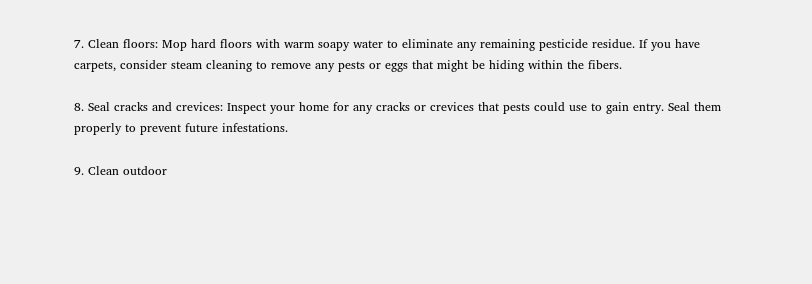7. Clean floors: Mop hard floors with warm soapy water to eliminate any remaining pesticide residue. If you have carpets, consider steam cleaning to remove any pests or eggs that might be hiding within the fibers.

8. Seal cracks and crevices: Inspect your home for any cracks or crevices that pests could use to gain entry. Seal them properly to prevent future infestations.

9. Clean outdoor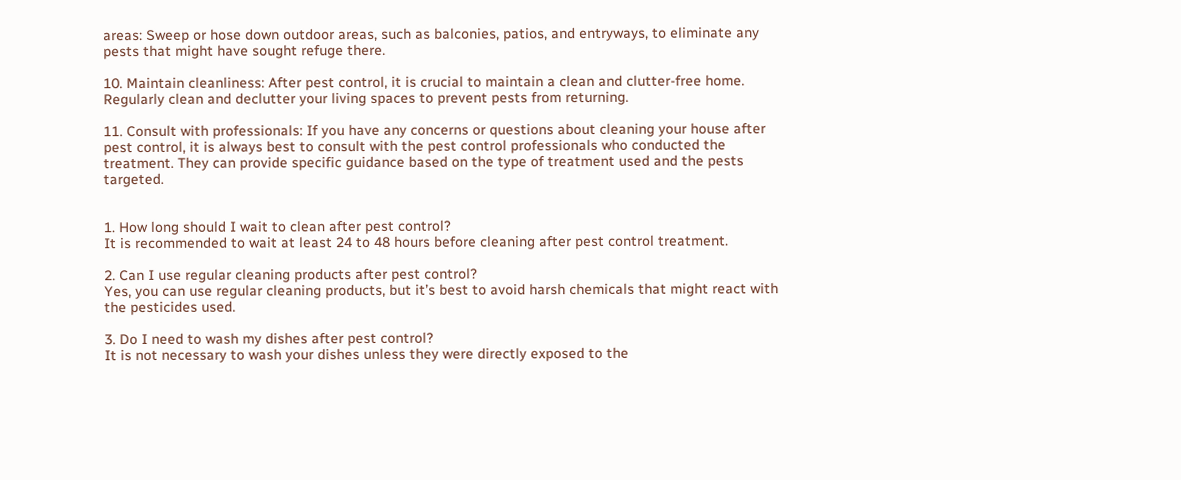areas: Sweep or hose down outdoor areas, such as balconies, patios, and entryways, to eliminate any pests that might have sought refuge there.

10. Maintain cleanliness: After pest control, it is crucial to maintain a clean and clutter-free home. Regularly clean and declutter your living spaces to prevent pests from returning.

11. Consult with professionals: If you have any concerns or questions about cleaning your house after pest control, it is always best to consult with the pest control professionals who conducted the treatment. They can provide specific guidance based on the type of treatment used and the pests targeted.


1. How long should I wait to clean after pest control?
It is recommended to wait at least 24 to 48 hours before cleaning after pest control treatment.

2. Can I use regular cleaning products after pest control?
Yes, you can use regular cleaning products, but it’s best to avoid harsh chemicals that might react with the pesticides used.

3. Do I need to wash my dishes after pest control?
It is not necessary to wash your dishes unless they were directly exposed to the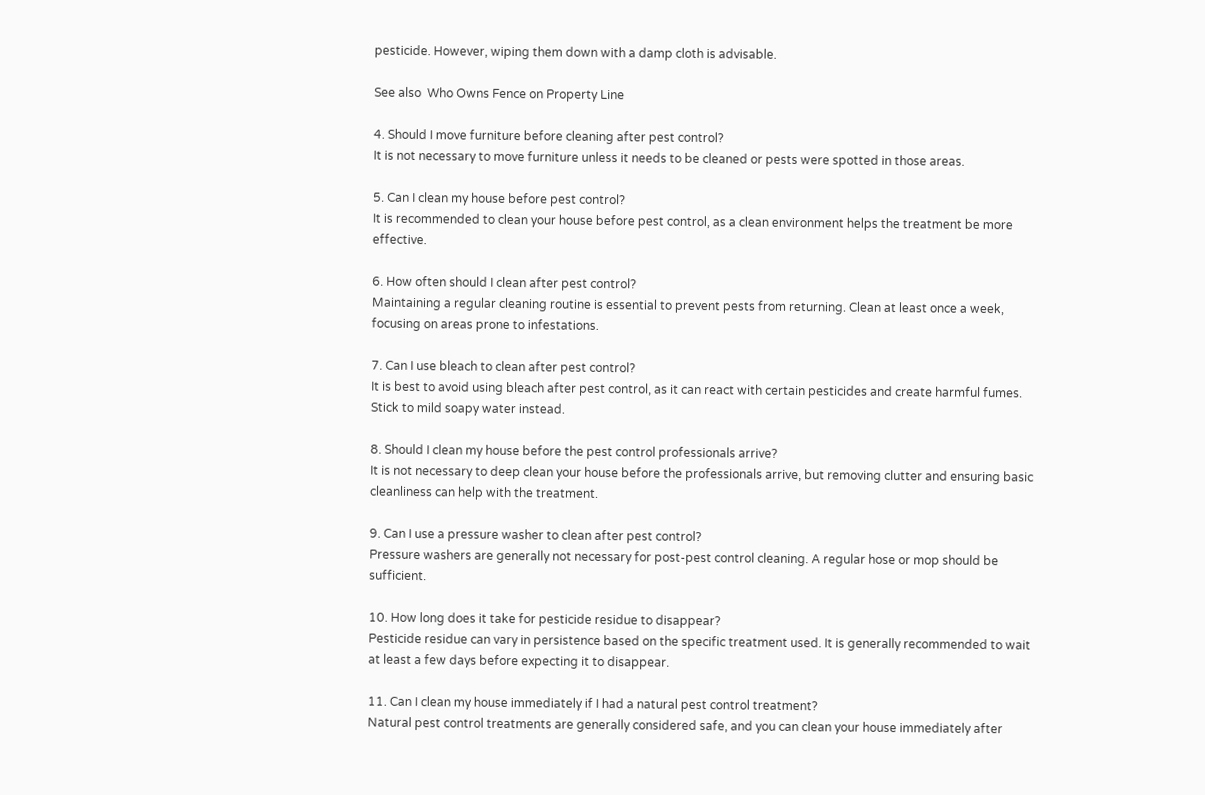pesticide. However, wiping them down with a damp cloth is advisable.

See also  Who Owns Fence on Property Line

4. Should I move furniture before cleaning after pest control?
It is not necessary to move furniture unless it needs to be cleaned or pests were spotted in those areas.

5. Can I clean my house before pest control?
It is recommended to clean your house before pest control, as a clean environment helps the treatment be more effective.

6. How often should I clean after pest control?
Maintaining a regular cleaning routine is essential to prevent pests from returning. Clean at least once a week, focusing on areas prone to infestations.

7. Can I use bleach to clean after pest control?
It is best to avoid using bleach after pest control, as it can react with certain pesticides and create harmful fumes. Stick to mild soapy water instead.

8. Should I clean my house before the pest control professionals arrive?
It is not necessary to deep clean your house before the professionals arrive, but removing clutter and ensuring basic cleanliness can help with the treatment.

9. Can I use a pressure washer to clean after pest control?
Pressure washers are generally not necessary for post-pest control cleaning. A regular hose or mop should be sufficient.

10. How long does it take for pesticide residue to disappear?
Pesticide residue can vary in persistence based on the specific treatment used. It is generally recommended to wait at least a few days before expecting it to disappear.

11. Can I clean my house immediately if I had a natural pest control treatment?
Natural pest control treatments are generally considered safe, and you can clean your house immediately after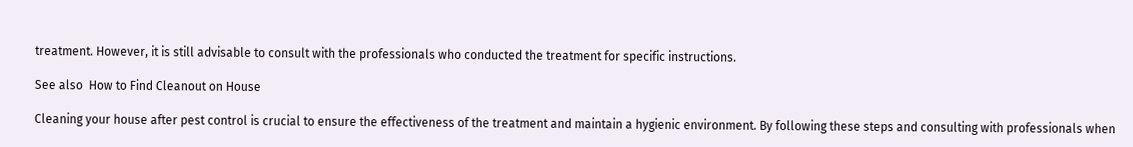treatment. However, it is still advisable to consult with the professionals who conducted the treatment for specific instructions.

See also  How to Find Cleanout on House

Cleaning your house after pest control is crucial to ensure the effectiveness of the treatment and maintain a hygienic environment. By following these steps and consulting with professionals when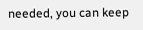needed, you can keep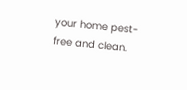your home pest-free and clean.